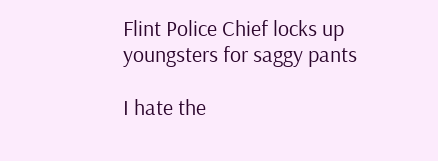Flint Police Chief locks up youngsters for saggy pants

I hate the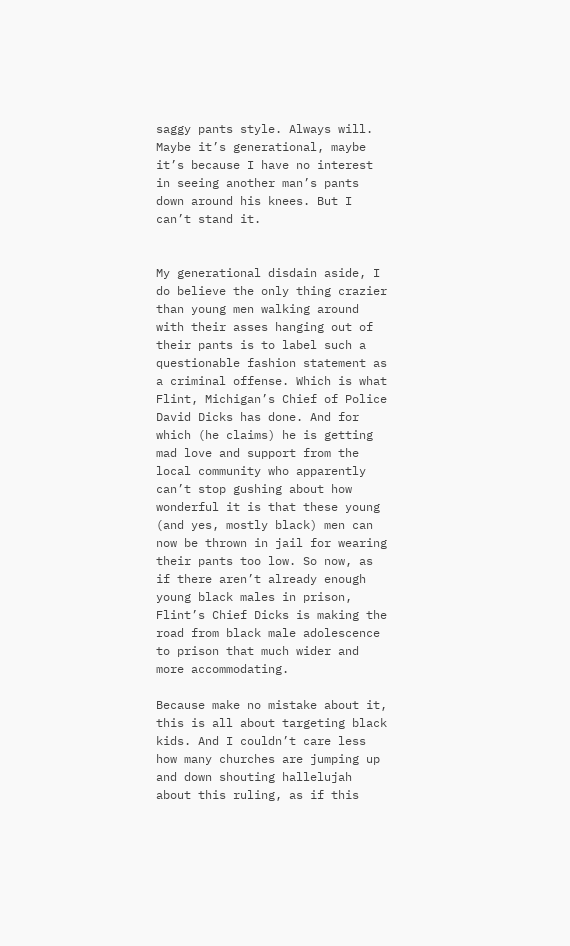saggy pants style. Always will. Maybe it’s generational, maybe it’s because I have no interest in seeing another man’s pants down around his knees. But I can’t stand it.


My generational disdain aside, I do believe the only thing crazier than young men walking around with their asses hanging out of their pants is to label such a questionable fashion statement as a criminal offense. Which is what Flint, Michigan’s Chief of Police David Dicks has done. And for which (he claims) he is getting mad love and support from the local community who apparently can’t stop gushing about how wonderful it is that these young (and yes, mostly black) men can now be thrown in jail for wearing their pants too low. So now, as if there aren’t already enough young black males in prison, Flint’s Chief Dicks is making the road from black male adolescence to prison that much wider and more accommodating.

Because make no mistake about it, this is all about targeting black kids. And I couldn’t care less how many churches are jumping up and down shouting hallelujah about this ruling, as if this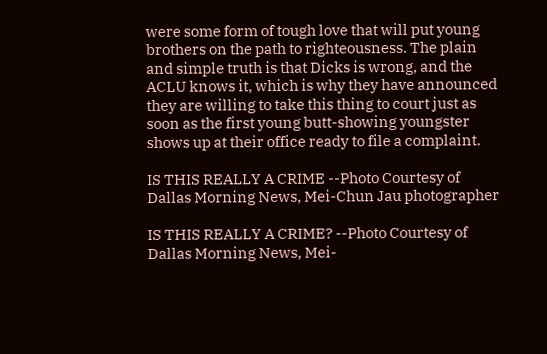were some form of tough love that will put young brothers on the path to righteousness. The plain and simple truth is that Dicks is wrong, and the ACLU knows it, which is why they have announced they are willing to take this thing to court just as soon as the first young butt-showing youngster shows up at their office ready to file a complaint.

IS THIS REALLY A CRIME --Photo Courtesy of Dallas Morning News, Mei-Chun Jau photographer

IS THIS REALLY A CRIME? --Photo Courtesy of Dallas Morning News, Mei-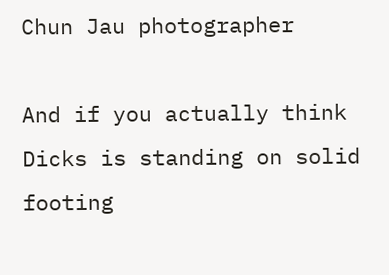Chun Jau photographer

And if you actually think Dicks is standing on solid footing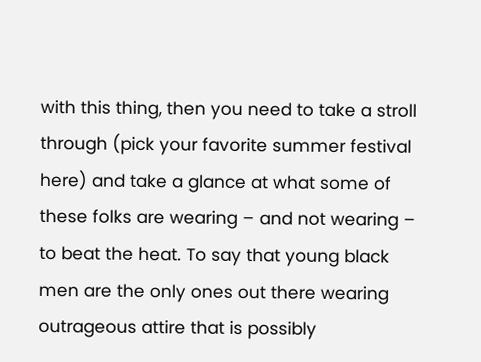with this thing, then you need to take a stroll through (pick your favorite summer festival here) and take a glance at what some of these folks are wearing – and not wearing – to beat the heat. To say that young black men are the only ones out there wearing outrageous attire that is possibly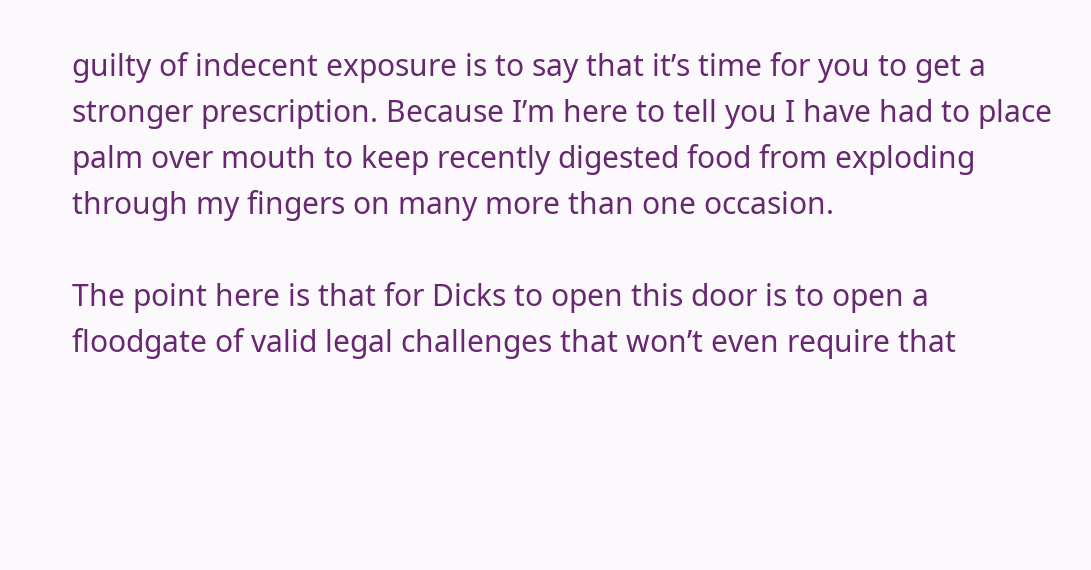guilty of indecent exposure is to say that it’s time for you to get a stronger prescription. Because I’m here to tell you I have had to place palm over mouth to keep recently digested food from exploding through my fingers on many more than one occasion.

The point here is that for Dicks to open this door is to open a floodgate of valid legal challenges that won’t even require that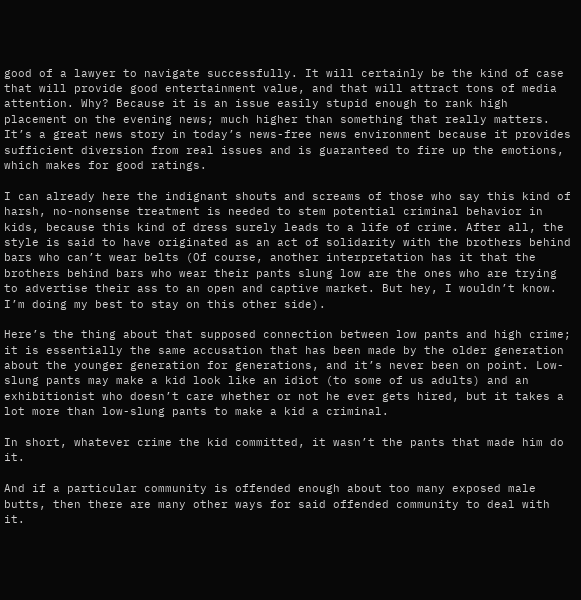good of a lawyer to navigate successfully. It will certainly be the kind of case that will provide good entertainment value, and that will attract tons of media attention. Why? Because it is an issue easily stupid enough to rank high placement on the evening news; much higher than something that really matters. It’s a great news story in today’s news-free news environment because it provides sufficient diversion from real issues and is guaranteed to fire up the emotions, which makes for good ratings.

I can already here the indignant shouts and screams of those who say this kind of harsh, no-nonsense treatment is needed to stem potential criminal behavior in kids, because this kind of dress surely leads to a life of crime. After all, the style is said to have originated as an act of solidarity with the brothers behind bars who can’t wear belts (Of course, another interpretation has it that the brothers behind bars who wear their pants slung low are the ones who are trying to advertise their ass to an open and captive market. But hey, I wouldn’t know. I’m doing my best to stay on this other side).

Here’s the thing about that supposed connection between low pants and high crime; it is essentially the same accusation that has been made by the older generation about the younger generation for generations, and it’s never been on point. Low-slung pants may make a kid look like an idiot (to some of us adults) and an exhibitionist who doesn’t care whether or not he ever gets hired, but it takes a lot more than low-slung pants to make a kid a criminal.

In short, whatever crime the kid committed, it wasn’t the pants that made him do it.

And if a particular community is offended enough about too many exposed male butts, then there are many other ways for said offended community to deal with it.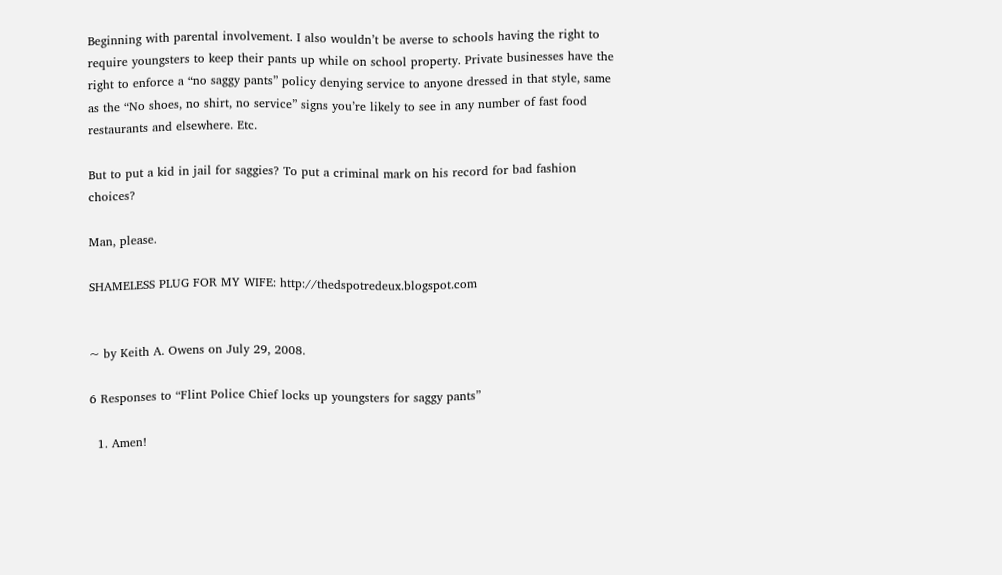Beginning with parental involvement. I also wouldn’t be averse to schools having the right to require youngsters to keep their pants up while on school property. Private businesses have the right to enforce a “no saggy pants” policy denying service to anyone dressed in that style, same as the “No shoes, no shirt, no service” signs you’re likely to see in any number of fast food restaurants and elsewhere. Etc.

But to put a kid in jail for saggies? To put a criminal mark on his record for bad fashion choices?

Man, please.

SHAMELESS PLUG FOR MY WIFE: http://thedspotredeux.blogspot.com


~ by Keith A. Owens on July 29, 2008.

6 Responses to “Flint Police Chief locks up youngsters for saggy pants”

  1. Amen!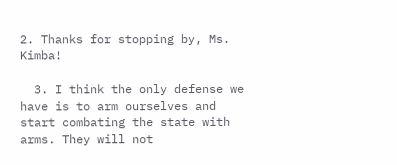2. Thanks for stopping by, Ms. Kimba!

  3. I think the only defense we have is to arm ourselves and start combating the state with arms. They will not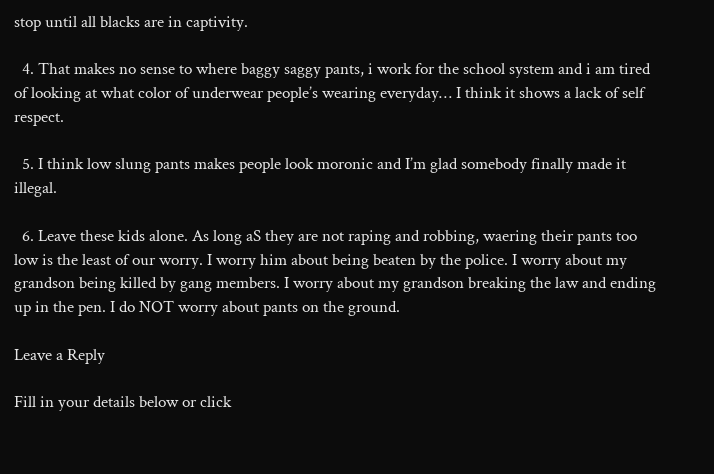stop until all blacks are in captivity.

  4. That makes no sense to where baggy saggy pants, i work for the school system and i am tired of looking at what color of underwear people’s wearing everyday… I think it shows a lack of self respect.

  5. I think low slung pants makes people look moronic and I’m glad somebody finally made it illegal.

  6. Leave these kids alone. As long aS they are not raping and robbing, waering their pants too low is the least of our worry. I worry him about being beaten by the police. I worry about my grandson being killed by gang members. I worry about my grandson breaking the law and ending up in the pen. I do NOT worry about pants on the ground.

Leave a Reply

Fill in your details below or click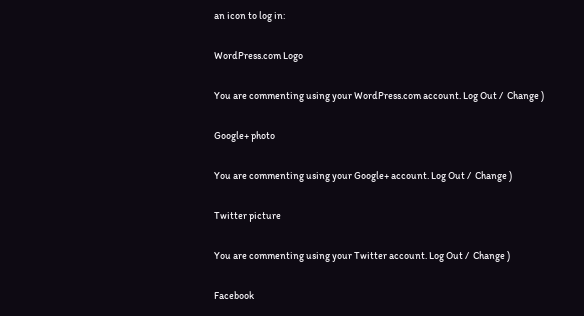an icon to log in:

WordPress.com Logo

You are commenting using your WordPress.com account. Log Out /  Change )

Google+ photo

You are commenting using your Google+ account. Log Out /  Change )

Twitter picture

You are commenting using your Twitter account. Log Out /  Change )

Facebook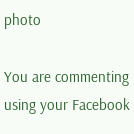photo

You are commenting using your Facebook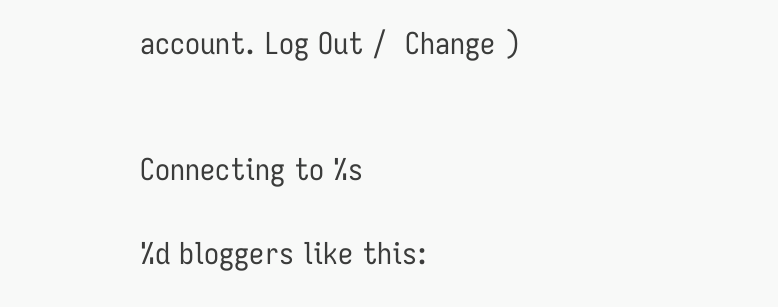account. Log Out /  Change )


Connecting to %s

%d bloggers like this: